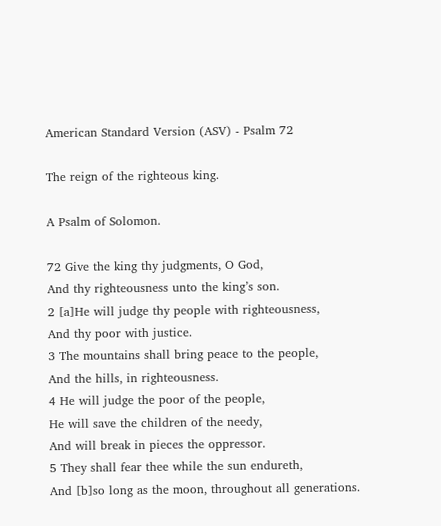American Standard Version (ASV) - Psalm 72

The reign of the righteous king.

A Psalm of Solomon.

72 Give the king thy judgments, O God,
And thy righteousness unto the king’s son.
2 [a]He will judge thy people with righteousness,
And thy poor with justice.
3 The mountains shall bring peace to the people,
And the hills, in righteousness.
4 He will judge the poor of the people,
He will save the children of the needy,
And will break in pieces the oppressor.
5 They shall fear thee while the sun endureth,
And [b]so long as the moon, throughout all generations.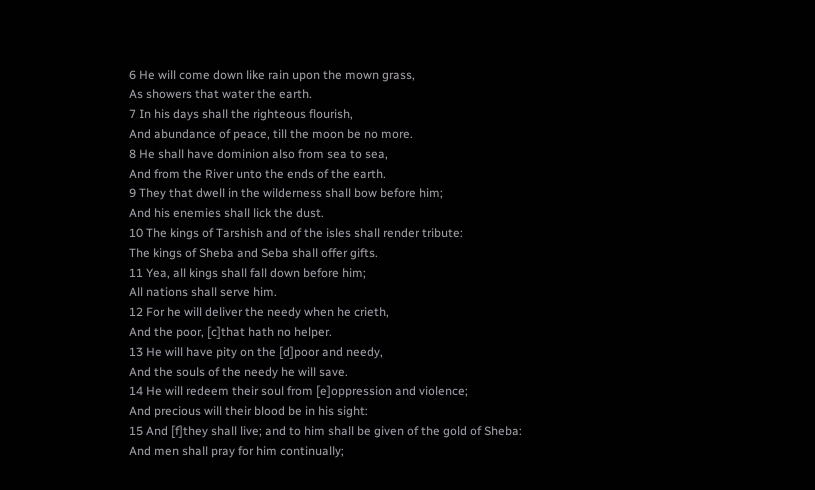6 He will come down like rain upon the mown grass,
As showers that water the earth.
7 In his days shall the righteous flourish,
And abundance of peace, till the moon be no more.
8 He shall have dominion also from sea to sea,
And from the River unto the ends of the earth.
9 They that dwell in the wilderness shall bow before him;
And his enemies shall lick the dust.
10 The kings of Tarshish and of the isles shall render tribute:
The kings of Sheba and Seba shall offer gifts.
11 Yea, all kings shall fall down before him;
All nations shall serve him.
12 For he will deliver the needy when he crieth,
And the poor, [c]that hath no helper.
13 He will have pity on the [d]poor and needy,
And the souls of the needy he will save.
14 He will redeem their soul from [e]oppression and violence;
And precious will their blood be in his sight:
15 And [f]they shall live; and to him shall be given of the gold of Sheba:
And men shall pray for him continually;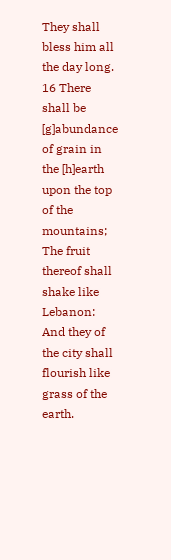They shall bless him all the day long.
16 There shall be [g]abundance of grain in the [h]earth upon the top of the mountains;
The fruit thereof shall shake like Lebanon:
And they of the city shall flourish like grass of the earth.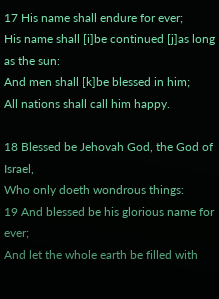17 His name shall endure for ever;
His name shall [i]be continued [j]as long as the sun:
And men shall [k]be blessed in him;
All nations shall call him happy.

18 Blessed be Jehovah God, the God of Israel,
Who only doeth wondrous things:
19 And blessed be his glorious name for ever;
And let the whole earth be filled with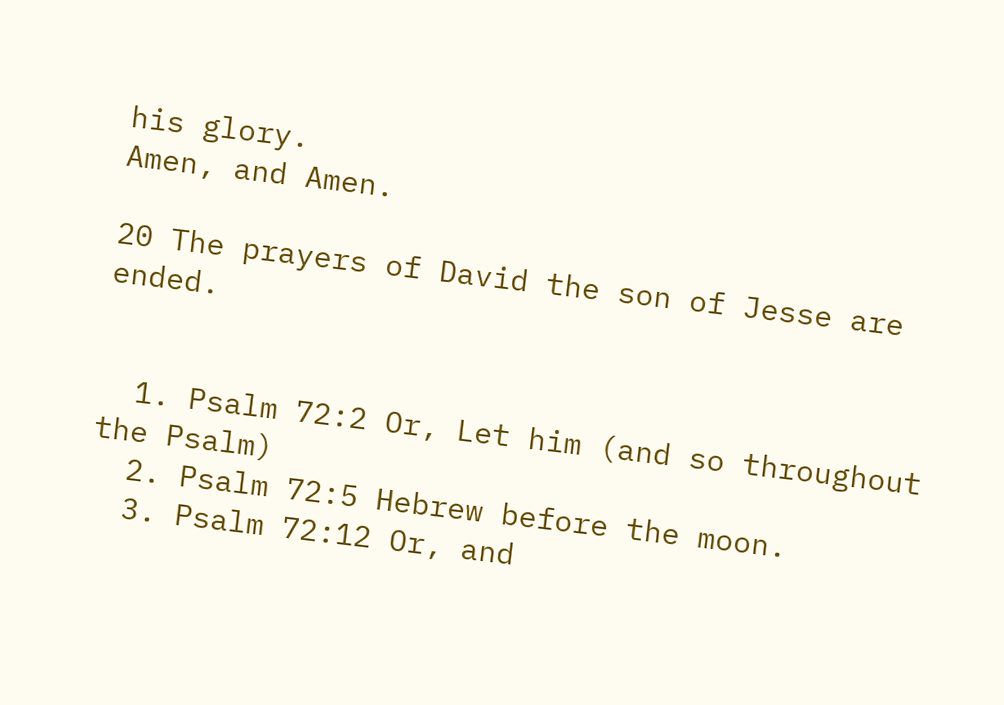his glory.
Amen, and Amen.

20 The prayers of David the son of Jesse are ended.


  1. Psalm 72:2 Or, Let him (and so throughout the Psalm)
  2. Psalm 72:5 Hebrew before the moon.
  3. Psalm 72:12 Or, and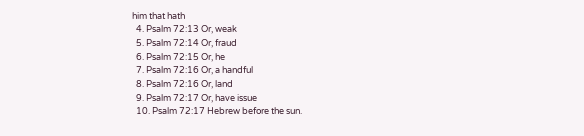him that hath
  4. Psalm 72:13 Or, weak
  5. Psalm 72:14 Or, fraud
  6. Psalm 72:15 Or, he
  7. Psalm 72:16 Or, a handful
  8. Psalm 72:16 Or, land
  9. Psalm 72:17 Or, have issue
  10. Psalm 72:17 Hebrew before the sun.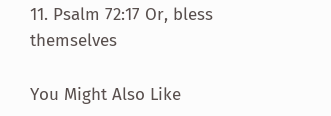11. Psalm 72:17 Or, bless themselves

You Might Also Like